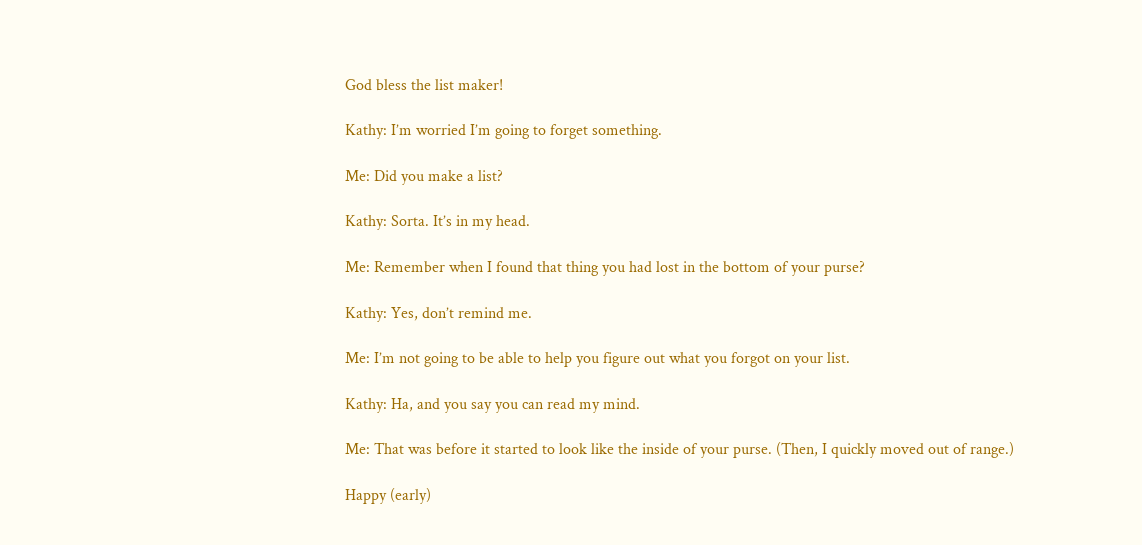God bless the list maker!

Kathy: I’m worried I’m going to forget something.

Me: Did you make a list?

Kathy: Sorta. It’s in my head.

Me: Remember when I found that thing you had lost in the bottom of your purse?

Kathy: Yes, don’t remind me.

Me: I’m not going to be able to help you figure out what you forgot on your list.

Kathy: Ha, and you say you can read my mind.

Me: That was before it started to look like the inside of your purse. (Then, I quickly moved out of range.)

Happy (early)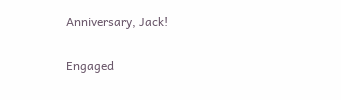Anniversary, Jack!

Engaged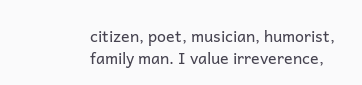citizen, poet, musician, humorist, family man. I value irreverence,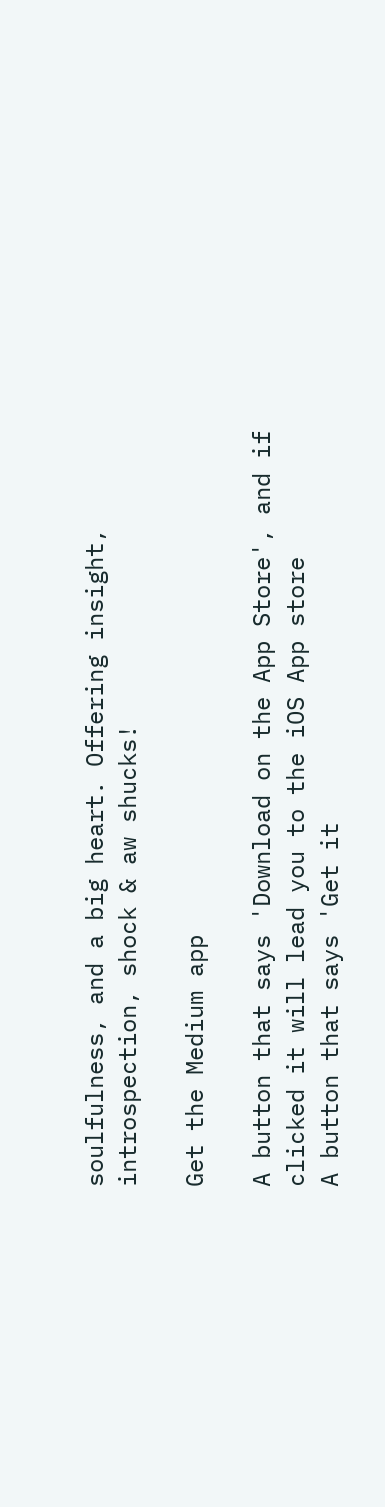soulfulness, and a big heart. Offering insight, introspection, shock & aw shucks!

Get the Medium app

A button that says 'Download on the App Store', and if clicked it will lead you to the iOS App store
A button that says 'Get it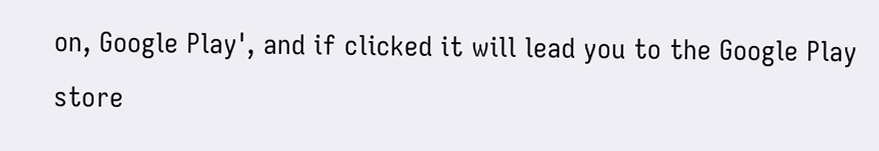on, Google Play', and if clicked it will lead you to the Google Play store